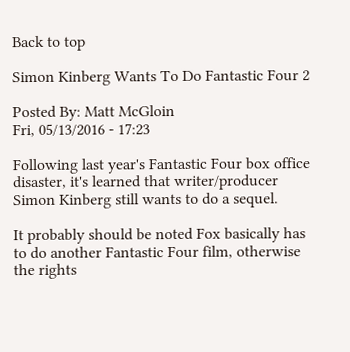Back to top

Simon Kinberg Wants To Do Fantastic Four 2

Posted By: Matt McGloin
Fri, 05/13/2016 - 17:23

Following last year's Fantastic Four box office disaster, it's learned that writer/producer Simon Kinberg still wants to do a sequel.

It probably should be noted Fox basically has to do another Fantastic Four film, otherwise the rights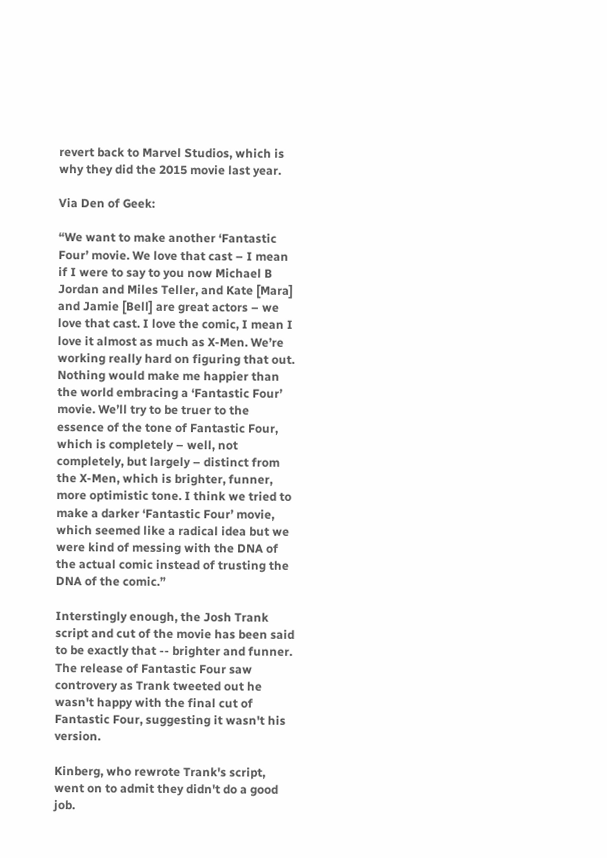revert back to Marvel Studios, which is why they did the 2015 movie last year.

Via Den of Geek:

“We want to make another ‘Fantastic Four’ movie. We love that cast – I mean if I were to say to you now Michael B Jordan and Miles Teller, and Kate [Mara] and Jamie [Bell] are great actors – we love that cast. I love the comic, I mean I love it almost as much as X-Men. We’re working really hard on figuring that out. Nothing would make me happier than the world embracing a ‘Fantastic Four’ movie. We’ll try to be truer to the essence of the tone of Fantastic Four, which is completely – well, not completely, but largely – distinct from the X-Men, which is brighter, funner, more optimistic tone. I think we tried to make a darker ‘Fantastic Four’ movie, which seemed like a radical idea but we were kind of messing with the DNA of the actual comic instead of trusting the DNA of the comic.”

Interstingly enough, the Josh Trank script and cut of the movie has been said to be exactly that -- brighter and funner. The release of Fantastic Four saw controvery as Trank tweeted out he wasn't happy with the final cut of Fantastic Four, suggesting it wasn't his version.

Kinberg, who rewrote Trank's script, went on to admit they didn't do a good job.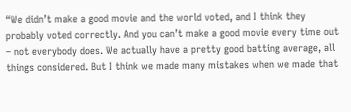“We didn’t make a good movie and the world voted, and I think they probably voted correctly. And you can’t make a good movie every time out – not everybody does. We actually have a pretty good batting average, all things considered. But I think we made many mistakes when we made that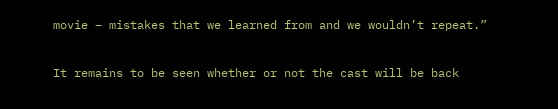movie – mistakes that we learned from and we wouldn’t repeat.”

It remains to be seen whether or not the cast will be back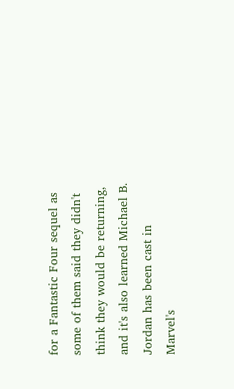for a Fantastic Four sequel as some of them said they didn't think they would be returning, and it's also learned Michael B. Jordan has been cast in Marvel's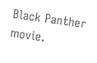Black Panther movie.